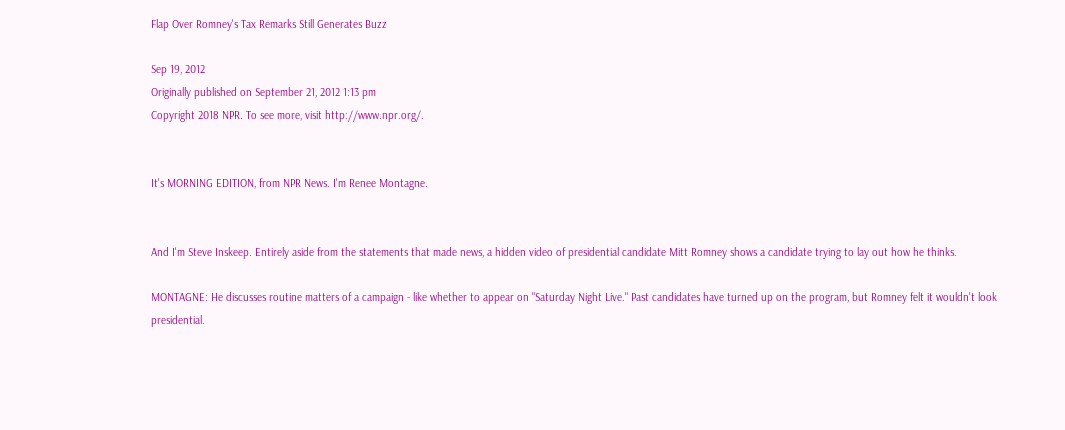Flap Over Romney's Tax Remarks Still Generates Buzz

Sep 19, 2012
Originally published on September 21, 2012 1:13 pm
Copyright 2018 NPR. To see more, visit http://www.npr.org/.


It's MORNING EDITION, from NPR News. I'm Renee Montagne.


And I'm Steve Inskeep. Entirely aside from the statements that made news, a hidden video of presidential candidate Mitt Romney shows a candidate trying to lay out how he thinks.

MONTAGNE: He discusses routine matters of a campaign - like whether to appear on "Saturday Night Live." Past candidates have turned up on the program, but Romney felt it wouldn't look presidential.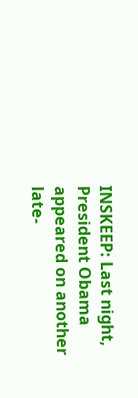INSKEEP: Last night, President Obama appeared on another late-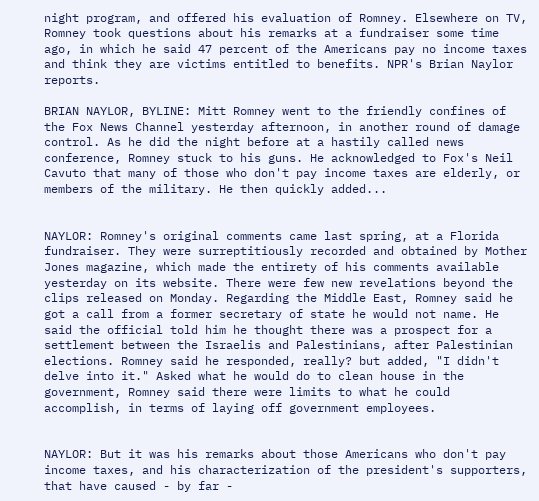night program, and offered his evaluation of Romney. Elsewhere on TV, Romney took questions about his remarks at a fundraiser some time ago, in which he said 47 percent of the Americans pay no income taxes and think they are victims entitled to benefits. NPR's Brian Naylor reports.

BRIAN NAYLOR, BYLINE: Mitt Romney went to the friendly confines of the Fox News Channel yesterday afternoon, in another round of damage control. As he did the night before at a hastily called news conference, Romney stuck to his guns. He acknowledged to Fox's Neil Cavuto that many of those who don't pay income taxes are elderly, or members of the military. He then quickly added...


NAYLOR: Romney's original comments came last spring, at a Florida fundraiser. They were surreptitiously recorded and obtained by Mother Jones magazine, which made the entirety of his comments available yesterday on its website. There were few new revelations beyond the clips released on Monday. Regarding the Middle East, Romney said he got a call from a former secretary of state he would not name. He said the official told him he thought there was a prospect for a settlement between the Israelis and Palestinians, after Palestinian elections. Romney said he responded, really? but added, "I didn't delve into it." Asked what he would do to clean house in the government, Romney said there were limits to what he could accomplish, in terms of laying off government employees.


NAYLOR: But it was his remarks about those Americans who don't pay income taxes, and his characterization of the president's supporters, that have caused - by far -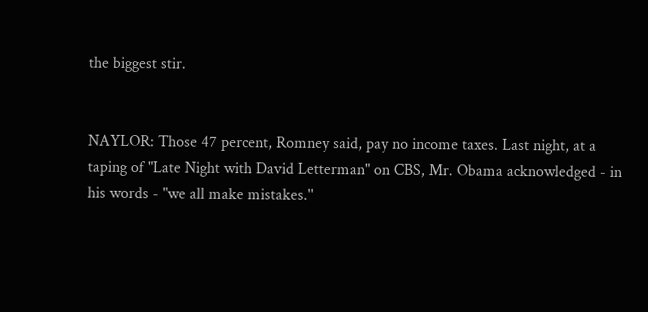the biggest stir.


NAYLOR: Those 47 percent, Romney said, pay no income taxes. Last night, at a taping of "Late Night with David Letterman" on CBS, Mr. Obama acknowledged - in his words - "we all make mistakes.''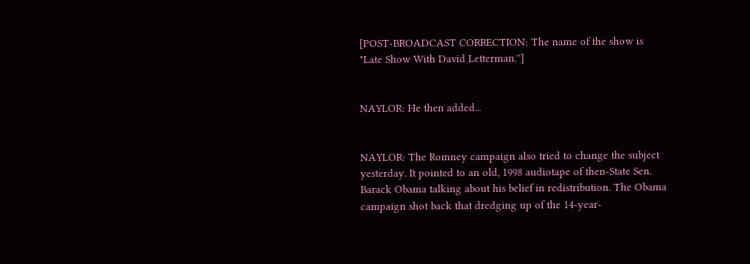[POST-BROADCAST CORRECTION: The name of the show is "Late Show With David Letterman.'']


NAYLOR: He then added...


NAYLOR: The Romney campaign also tried to change the subject yesterday. It pointed to an old, 1998 audiotape of then-State Sen. Barack Obama talking about his belief in redistribution. The Obama campaign shot back that dredging up of the 14-year-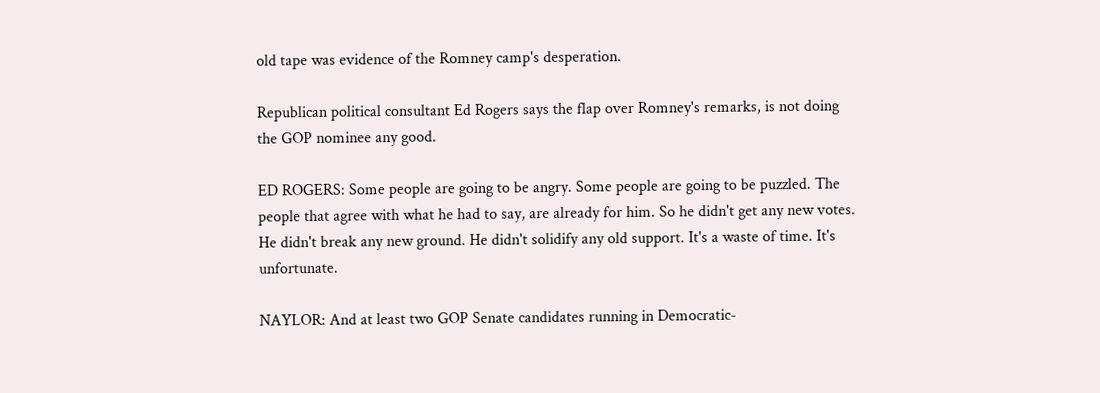old tape was evidence of the Romney camp's desperation.

Republican political consultant Ed Rogers says the flap over Romney's remarks, is not doing the GOP nominee any good.

ED ROGERS: Some people are going to be angry. Some people are going to be puzzled. The people that agree with what he had to say, are already for him. So he didn't get any new votes. He didn't break any new ground. He didn't solidify any old support. It's a waste of time. It's unfortunate.

NAYLOR: And at least two GOP Senate candidates running in Democratic-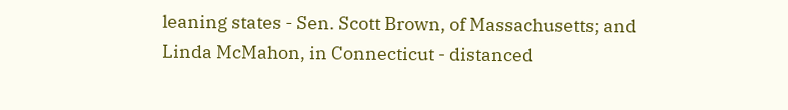leaning states - Sen. Scott Brown, of Massachusetts; and Linda McMahon, in Connecticut - distanced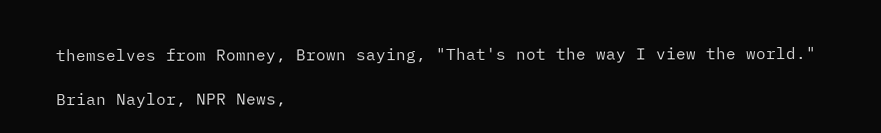themselves from Romney, Brown saying, "That's not the way I view the world."

Brian Naylor, NPR News,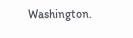Washington.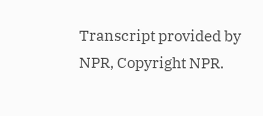Transcript provided by NPR, Copyright NPR.